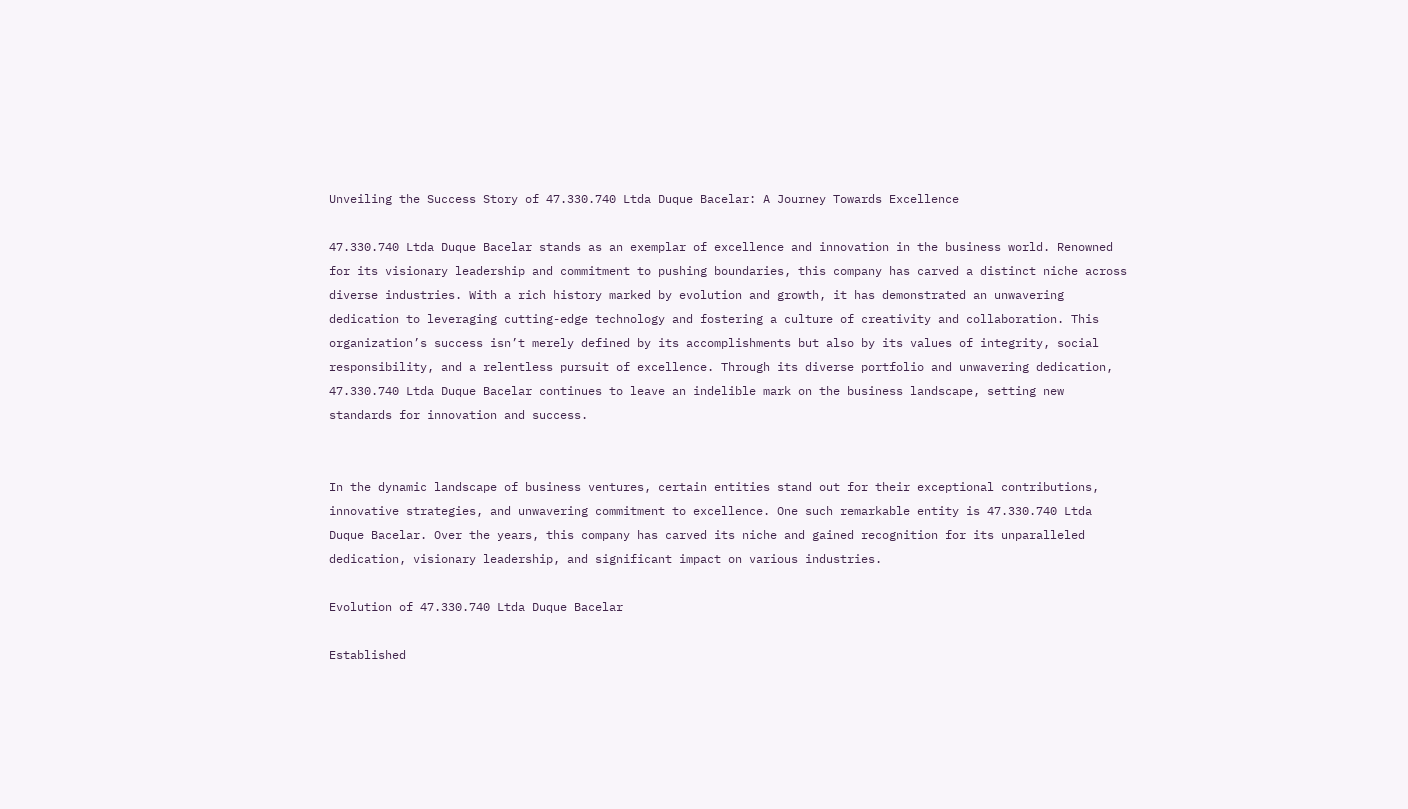Unveiling the Success Story of 47.330.740 Ltda Duque Bacelar: A Journey Towards Excellence

47.330.740 Ltda Duque Bacelar stands as an exemplar of excellence and innovation in the business world. Renowned for its visionary leadership and commitment to pushing boundaries, this company has carved a distinct niche across diverse industries. With a rich history marked by evolution and growth, it has demonstrated an unwavering dedication to leveraging cutting-edge technology and fostering a culture of creativity and collaboration. This organization’s success isn’t merely defined by its accomplishments but also by its values of integrity, social responsibility, and a relentless pursuit of excellence. Through its diverse portfolio and unwavering dedication, 47.330.740 Ltda Duque Bacelar continues to leave an indelible mark on the business landscape, setting new standards for innovation and success.


In the dynamic landscape of business ventures, certain entities stand out for their exceptional contributions, innovative strategies, and unwavering commitment to excellence. One such remarkable entity is 47.330.740 Ltda Duque Bacelar. Over the years, this company has carved its niche and gained recognition for its unparalleled dedication, visionary leadership, and significant impact on various industries.

Evolution of 47.330.740 Ltda Duque Bacelar

Established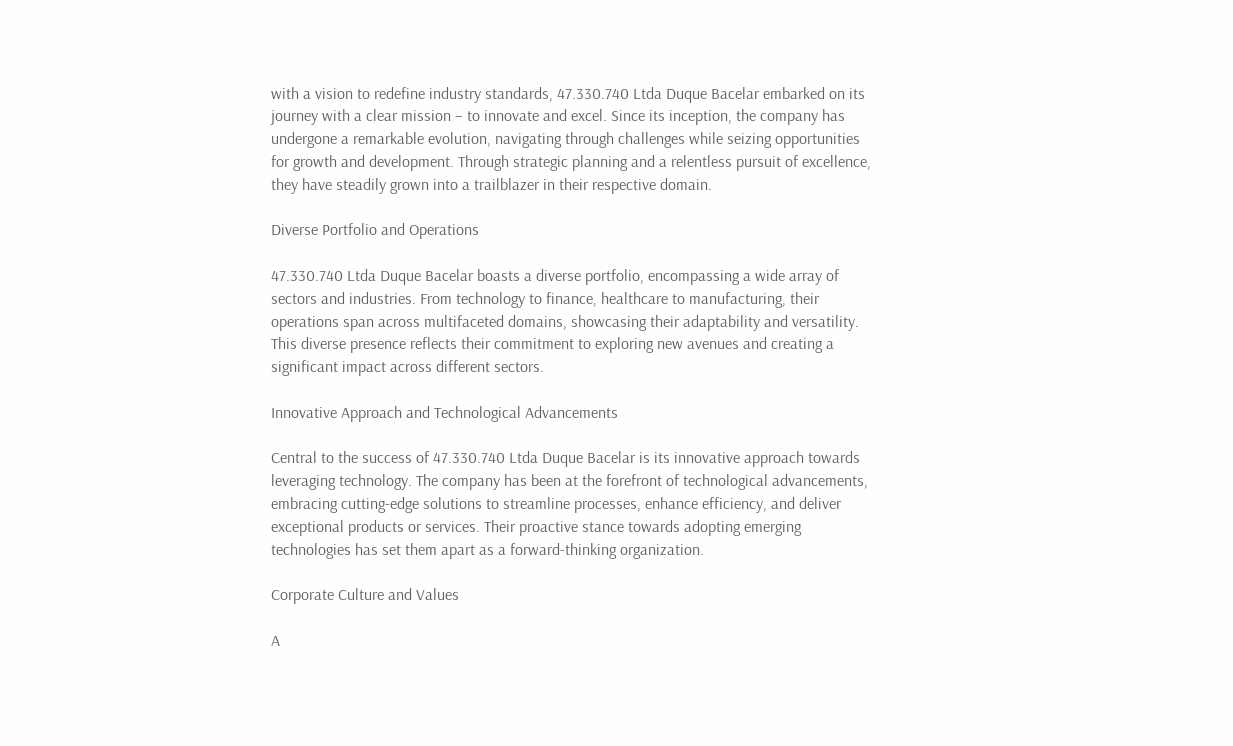with a vision to redefine industry standards, 47.330.740 Ltda Duque Bacelar embarked on its journey with a clear mission – to innovate and excel. Since its inception, the company has undergone a remarkable evolution, navigating through challenges while seizing opportunities for growth and development. Through strategic planning and a relentless pursuit of excellence, they have steadily grown into a trailblazer in their respective domain.

Diverse Portfolio and Operations

47.330.740 Ltda Duque Bacelar boasts a diverse portfolio, encompassing a wide array of sectors and industries. From technology to finance, healthcare to manufacturing, their operations span across multifaceted domains, showcasing their adaptability and versatility. This diverse presence reflects their commitment to exploring new avenues and creating a significant impact across different sectors.

Innovative Approach and Technological Advancements

Central to the success of 47.330.740 Ltda Duque Bacelar is its innovative approach towards leveraging technology. The company has been at the forefront of technological advancements, embracing cutting-edge solutions to streamline processes, enhance efficiency, and deliver exceptional products or services. Their proactive stance towards adopting emerging technologies has set them apart as a forward-thinking organization.

Corporate Culture and Values

A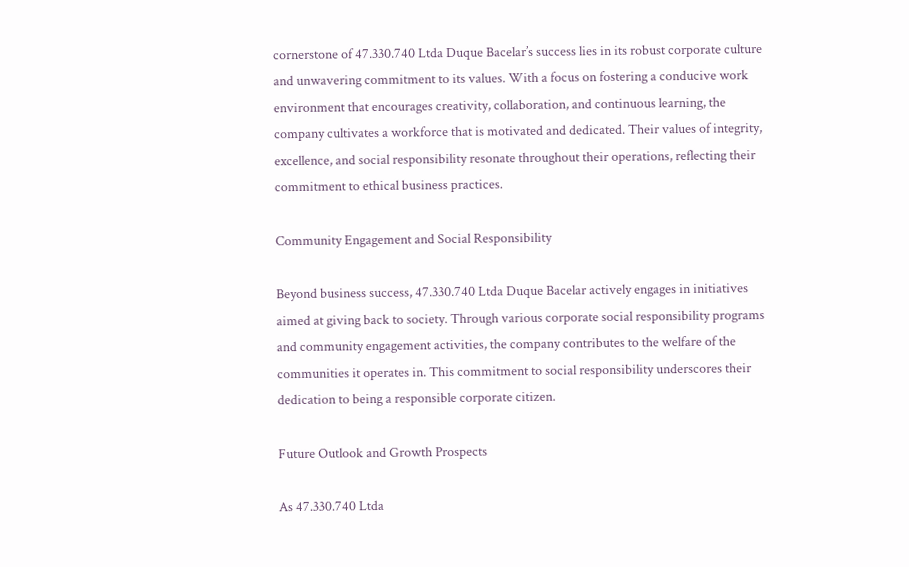cornerstone of 47.330.740 Ltda Duque Bacelar’s success lies in its robust corporate culture and unwavering commitment to its values. With a focus on fostering a conducive work environment that encourages creativity, collaboration, and continuous learning, the company cultivates a workforce that is motivated and dedicated. Their values of integrity, excellence, and social responsibility resonate throughout their operations, reflecting their commitment to ethical business practices.

Community Engagement and Social Responsibility

Beyond business success, 47.330.740 Ltda Duque Bacelar actively engages in initiatives aimed at giving back to society. Through various corporate social responsibility programs and community engagement activities, the company contributes to the welfare of the communities it operates in. This commitment to social responsibility underscores their dedication to being a responsible corporate citizen.

Future Outlook and Growth Prospects

As 47.330.740 Ltda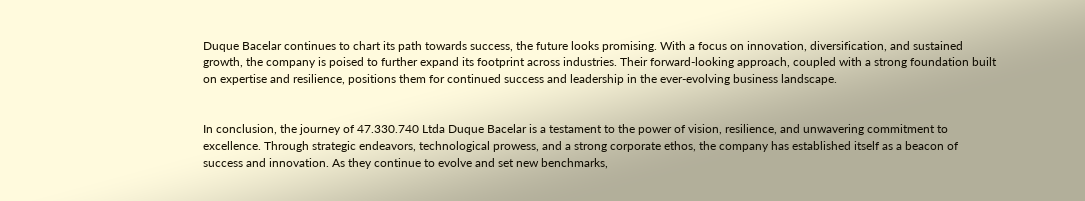Duque Bacelar continues to chart its path towards success, the future looks promising. With a focus on innovation, diversification, and sustained growth, the company is poised to further expand its footprint across industries. Their forward-looking approach, coupled with a strong foundation built on expertise and resilience, positions them for continued success and leadership in the ever-evolving business landscape.


In conclusion, the journey of 47.330.740 Ltda Duque Bacelar is a testament to the power of vision, resilience, and unwavering commitment to excellence. Through strategic endeavors, technological prowess, and a strong corporate ethos, the company has established itself as a beacon of success and innovation. As they continue to evolve and set new benchmarks,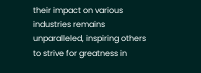their impact on various industries remains unparalleled, inspiring others to strive for greatness in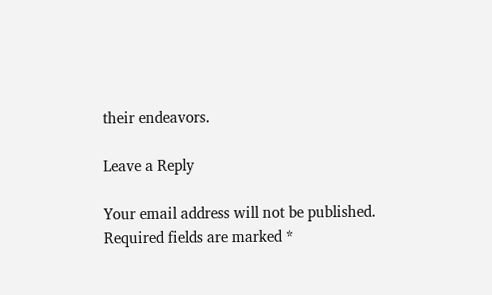their endeavors.

Leave a Reply

Your email address will not be published. Required fields are marked *